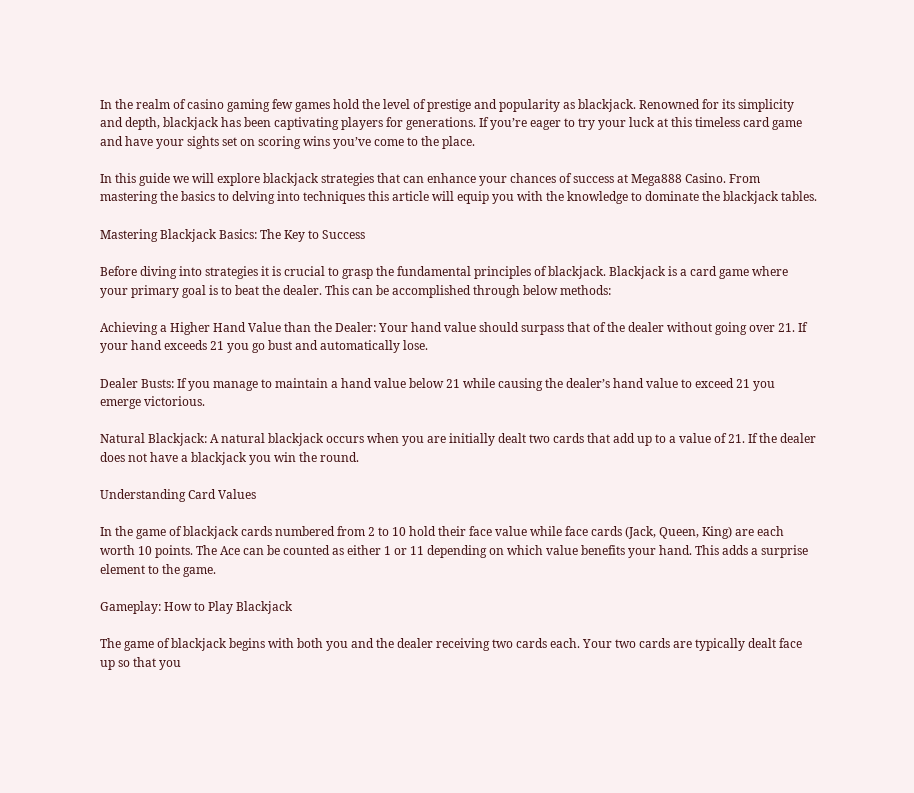In the realm of casino gaming few games hold the level of prestige and popularity as blackjack. Renowned for its simplicity and depth, blackjack has been captivating players for generations. If you’re eager to try your luck at this timeless card game and have your sights set on scoring wins you’ve come to the place.

In this guide we will explore blackjack strategies that can enhance your chances of success at Mega888 Casino. From mastering the basics to delving into techniques this article will equip you with the knowledge to dominate the blackjack tables.

Mastering Blackjack Basics: The Key to Success

Before diving into strategies it is crucial to grasp the fundamental principles of blackjack. Blackjack is a card game where your primary goal is to beat the dealer. This can be accomplished through below methods:

Achieving a Higher Hand Value than the Dealer: Your hand value should surpass that of the dealer without going over 21. If your hand exceeds 21 you go bust and automatically lose.

Dealer Busts: If you manage to maintain a hand value below 21 while causing the dealer’s hand value to exceed 21 you emerge victorious.

Natural Blackjack: A natural blackjack occurs when you are initially dealt two cards that add up to a value of 21. If the dealer does not have a blackjack you win the round.

Understanding Card Values

In the game of blackjack cards numbered from 2 to 10 hold their face value while face cards (Jack, Queen, King) are each worth 10 points. The Ace can be counted as either 1 or 11 depending on which value benefits your hand. This adds a surprise element to the game.

Gameplay: How to Play Blackjack

The game of blackjack begins with both you and the dealer receiving two cards each. Your two cards are typically dealt face up so that you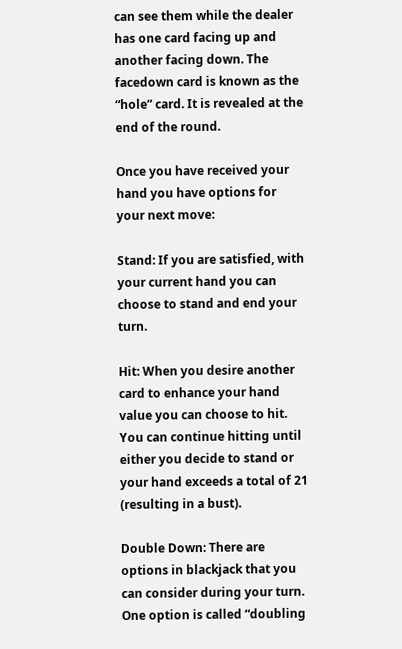can see them while the dealer has one card facing up and another facing down. The facedown card is known as the “hole” card. It is revealed at the end of the round.

Once you have received your hand you have options for your next move:

Stand: If you are satisfied, with your current hand you can choose to stand and end your turn.

Hit: When you desire another card to enhance your hand value you can choose to hit. You can continue hitting until either you decide to stand or your hand exceeds a total of 21 (resulting in a bust).

Double Down: There are options in blackjack that you can consider during your turn. One option is called “doubling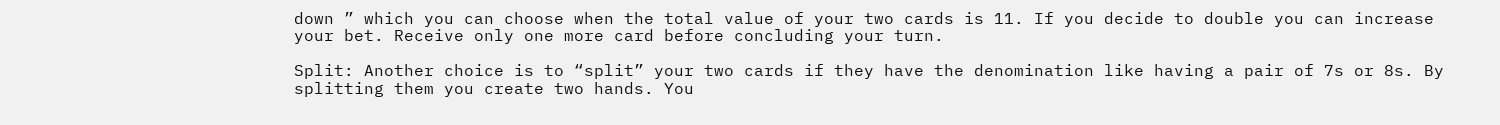down ” which you can choose when the total value of your two cards is 11. If you decide to double you can increase your bet. Receive only one more card before concluding your turn.

Split: Another choice is to “split” your two cards if they have the denomination like having a pair of 7s or 8s. By splitting them you create two hands. You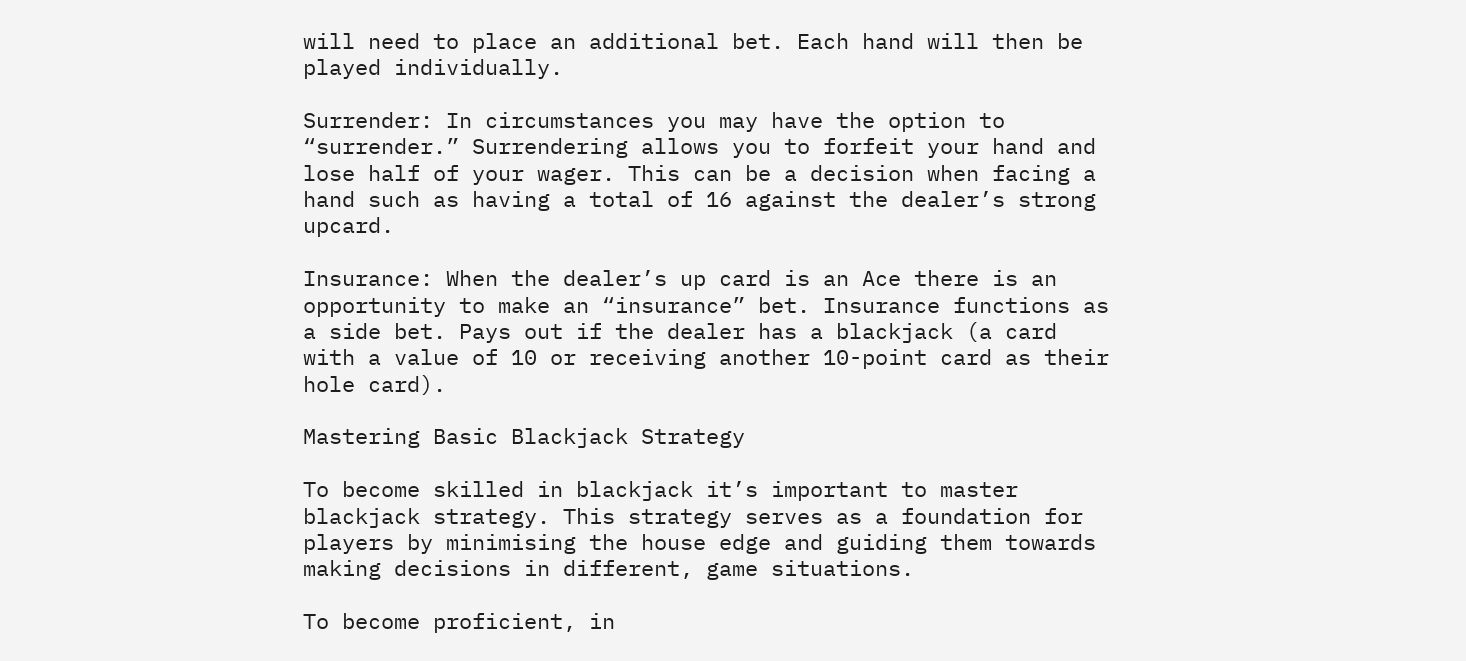will need to place an additional bet. Each hand will then be played individually.

Surrender: In circumstances you may have the option to “surrender.” Surrendering allows you to forfeit your hand and lose half of your wager. This can be a decision when facing a hand such as having a total of 16 against the dealer’s strong upcard.

Insurance: When the dealer’s up card is an Ace there is an opportunity to make an “insurance” bet. Insurance functions as a side bet. Pays out if the dealer has a blackjack (a card with a value of 10 or receiving another 10-point card as their hole card).

Mastering Basic Blackjack Strategy

To become skilled in blackjack it’s important to master blackjack strategy. This strategy serves as a foundation for players by minimising the house edge and guiding them towards making decisions in different, game situations.

To become proficient, in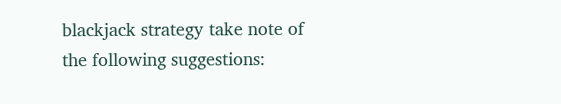blackjack strategy take note of the following suggestions: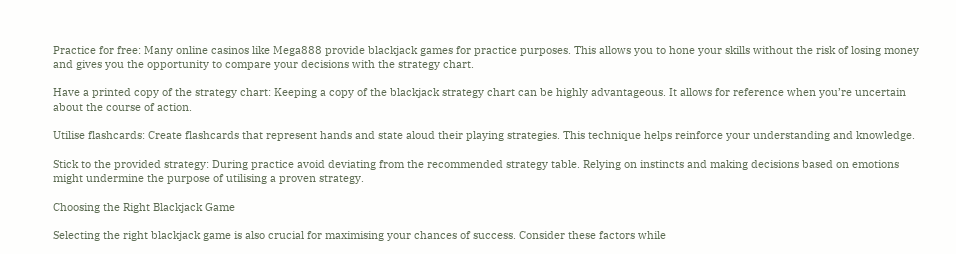Practice for free: Many online casinos like Mega888 provide blackjack games for practice purposes. This allows you to hone your skills without the risk of losing money and gives you the opportunity to compare your decisions with the strategy chart.

Have a printed copy of the strategy chart: Keeping a copy of the blackjack strategy chart can be highly advantageous. It allows for reference when you’re uncertain about the course of action.

Utilise flashcards: Create flashcards that represent hands and state aloud their playing strategies. This technique helps reinforce your understanding and knowledge.

Stick to the provided strategy: During practice avoid deviating from the recommended strategy table. Relying on instincts and making decisions based on emotions might undermine the purpose of utilising a proven strategy.

Choosing the Right Blackjack Game

Selecting the right blackjack game is also crucial for maximising your chances of success. Consider these factors while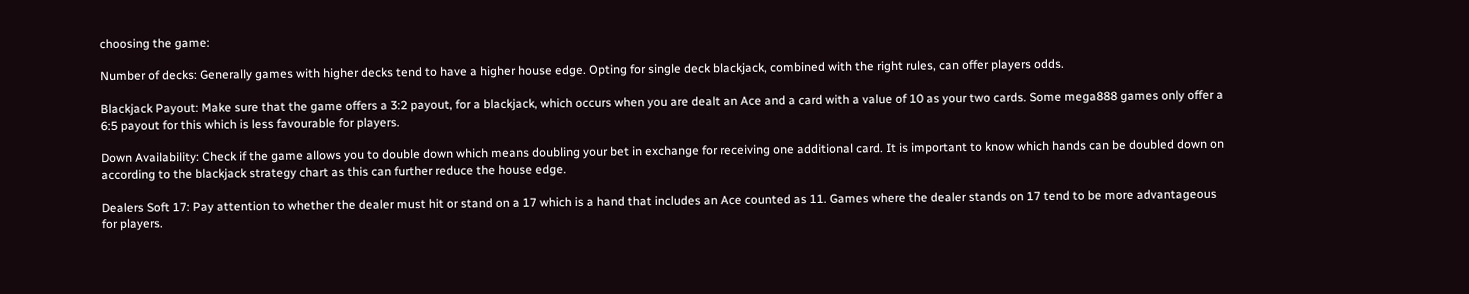choosing the game:

Number of decks: Generally games with higher decks tend to have a higher house edge. Opting for single deck blackjack, combined with the right rules, can offer players odds.

Blackjack Payout: Make sure that the game offers a 3:2 payout, for a blackjack, which occurs when you are dealt an Ace and a card with a value of 10 as your two cards. Some mega888 games only offer a 6:5 payout for this which is less favourable for players.

Down Availability: Check if the game allows you to double down which means doubling your bet in exchange for receiving one additional card. It is important to know which hands can be doubled down on according to the blackjack strategy chart as this can further reduce the house edge.

Dealers Soft 17: Pay attention to whether the dealer must hit or stand on a 17 which is a hand that includes an Ace counted as 11. Games where the dealer stands on 17 tend to be more advantageous for players.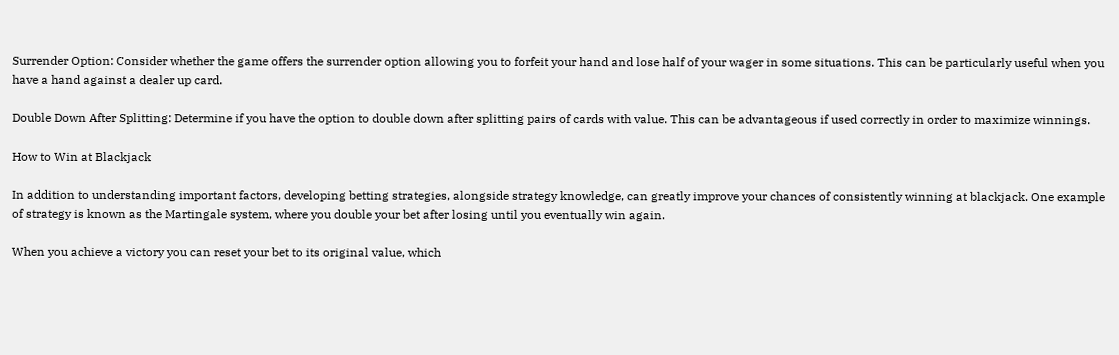Surrender Option: Consider whether the game offers the surrender option allowing you to forfeit your hand and lose half of your wager in some situations. This can be particularly useful when you have a hand against a dealer up card.

Double Down After Splitting: Determine if you have the option to double down after splitting pairs of cards with value. This can be advantageous if used correctly in order to maximize winnings.

How to Win at Blackjack

In addition to understanding important factors, developing betting strategies, alongside strategy knowledge, can greatly improve your chances of consistently winning at blackjack. One example of strategy is known as the Martingale system, where you double your bet after losing until you eventually win again.

When you achieve a victory you can reset your bet to its original value, which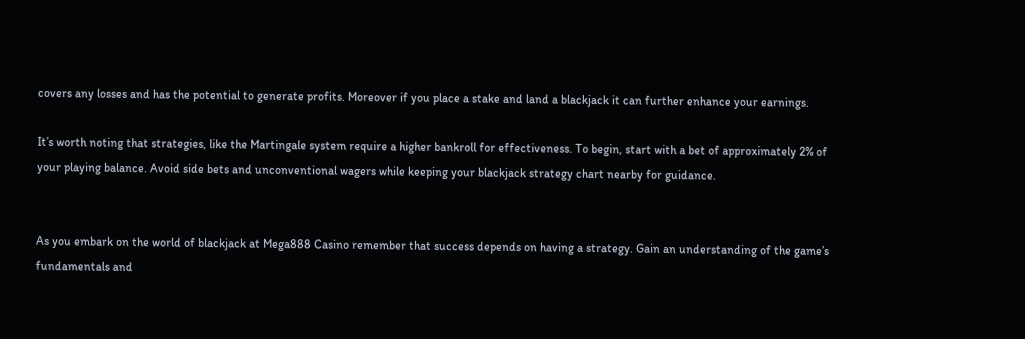covers any losses and has the potential to generate profits. Moreover if you place a stake and land a blackjack it can further enhance your earnings.

It’s worth noting that strategies, like the Martingale system require a higher bankroll for effectiveness. To begin, start with a bet of approximately 2% of your playing balance. Avoid side bets and unconventional wagers while keeping your blackjack strategy chart nearby for guidance.


As you embark on the world of blackjack at Mega888 Casino remember that success depends on having a strategy. Gain an understanding of the game’s fundamentals and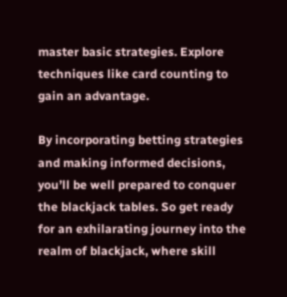master basic strategies. Explore techniques like card counting to gain an advantage.

By incorporating betting strategies and making informed decisions, you’ll be well prepared to conquer the blackjack tables. So get ready for an exhilarating journey into the realm of blackjack, where skill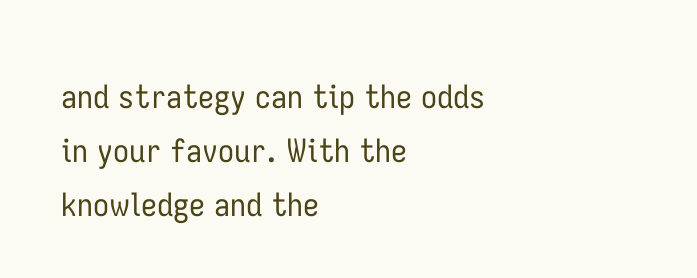and strategy can tip the odds in your favour. With the knowledge and the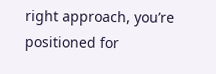right approach, you’re positioned for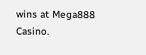wins at Mega888 Casino.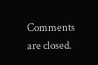Comments are closed.